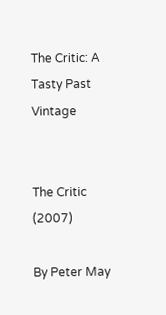The Critic: A Tasty Past Vintage


The Critic (2007)

By Peter May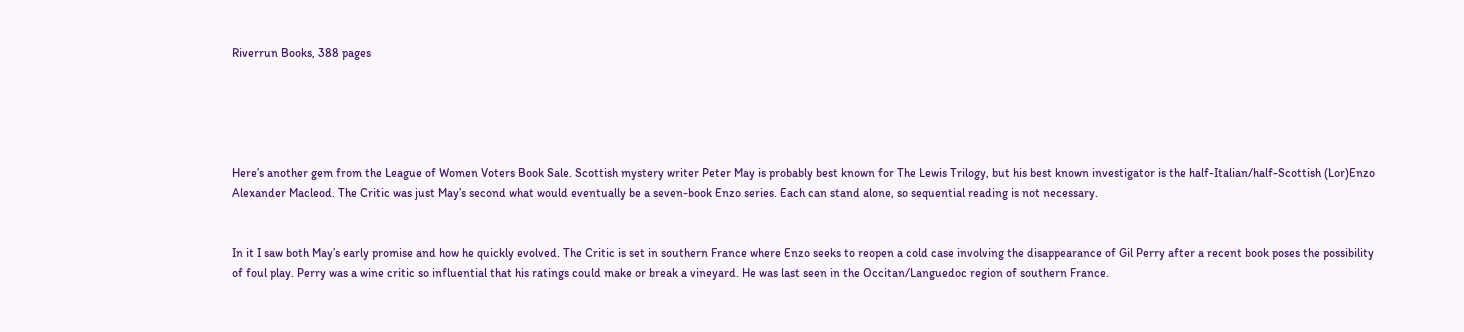Riverrun Books, 388 pages





Here’s another gem from the League of Women Voters Book Sale. Scottish mystery writer Peter May is probably best known for The Lewis Trilogy, but his best known investigator is the half-Italian/half-Scottish (Lor)Enzo Alexander Macleod. The Critic was just May’s second what would eventually be a seven-book Enzo series. Each can stand alone, so sequential reading is not necessary.


In it I saw both May’s early promise and how he quickly evolved. The Critic is set in southern France where Enzo seeks to reopen a cold case involving the disappearance of Gil Perry after a recent book poses the possibility of foul play. Perry was a wine critic so influential that his ratings could make or break a vineyard. He was last seen in the Occitan/Languedoc region of southern France.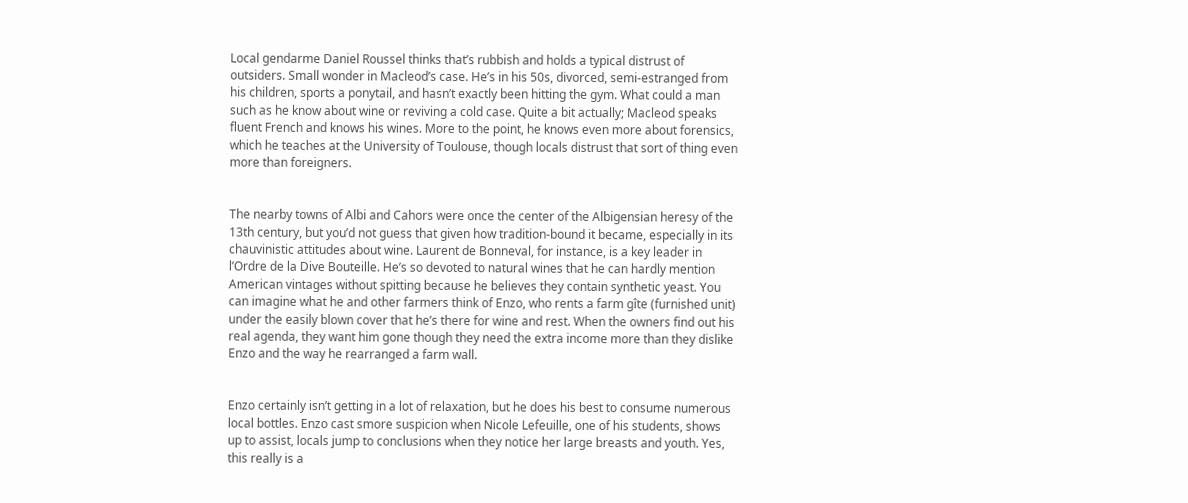Local gendarme Daniel Roussel thinks that’s rubbish and holds a typical distrust of outsiders. Small wonder in Macleod’s case. He’s in his 50s, divorced, semi-estranged from his children, sports a ponytail, and hasn’t exactly been hitting the gym. What could a man such as he know about wine or reviving a cold case. Quite a bit actually; Macleod speaks fluent French and knows his wines. More to the point, he knows even more about forensics, which he teaches at the University of Toulouse, though locals distrust that sort of thing even more than foreigners.


The nearby towns of Albi and Cahors were once the center of the Albigensian heresy of the 13th century, but you’d not guess that given how tradition-bound it became, especially in its chauvinistic attitudes about wine. Laurent de Bonneval, for instance, is a key leader in l’Ordre de la Dive Bouteille. He’s so devoted to natural wines that he can hardly mention American vintages without spitting because he believes they contain synthetic yeast. You can imagine what he and other farmers think of Enzo, who rents a farm gîte (furnished unit) under the easily blown cover that he’s there for wine and rest. When the owners find out his real agenda, they want him gone though they need the extra income more than they dislike Enzo and the way he rearranged a farm wall.


Enzo certainly isn’t getting in a lot of relaxation, but he does his best to consume numerous local bottles. Enzo cast smore suspicion when Nicole Lefeuille, one of his students, shows up to assist, locals jump to conclusions when they notice her large breasts and youth. Yes, this really is a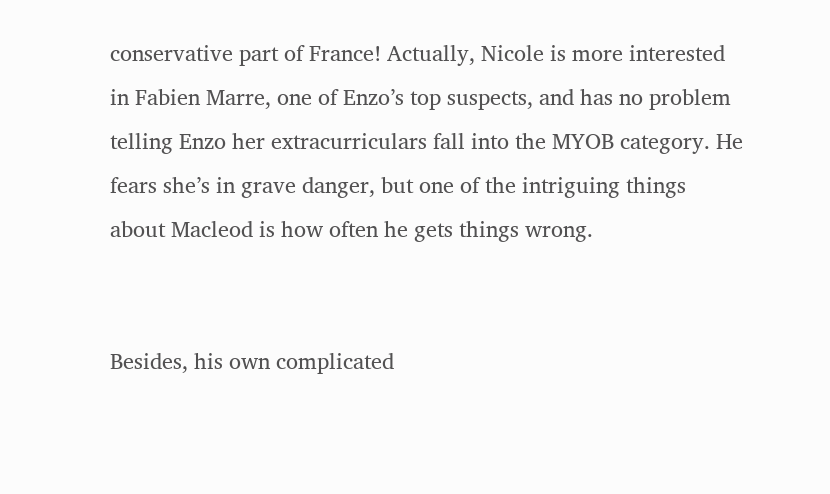conservative part of France! Actually, Nicole is more interested in Fabien Marre, one of Enzo’s top suspects, and has no problem telling Enzo her extracurriculars fall into the MYOB category. He fears she’s in grave danger, but one of the intriguing things about Macleod is how often he gets things wrong.


Besides, his own complicated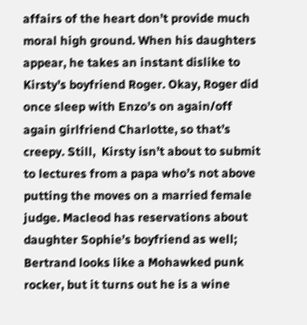affairs of the heart don’t provide much moral high ground. When his daughters appear, he takes an instant dislike to Kirsty’s boyfriend Roger. Okay, Roger did once sleep with Enzo’s on again/off again girlfriend Charlotte, so that’s creepy. Still,  Kirsty isn’t about to submit to lectures from a papa who’s not above putting the moves on a married female judge. Macleod has reservations about daughter Sophie’s boyfriend as well; Bertrand looks like a Mohawked punk rocker, but it turns out he is a wine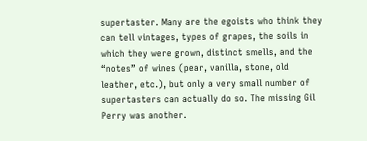supertaster. Many are the egoists who think they can tell vintages, types of grapes, the soils in which they were grown, distinct smells, and the “notes” of wines (pear, vanilla, stone, old leather, etc.), but only a very small number of supertasters can actually do so. The missing Gil Perry was another.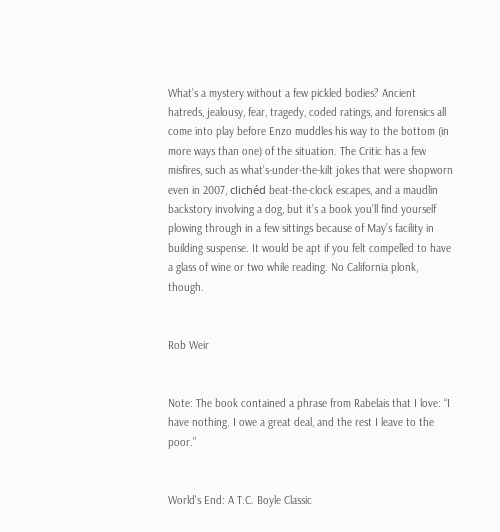What’s a mystery without a few pickled bodies? Ancient hatreds, jealousy, fear, tragedy, coded ratings, and forensics all come into play before Enzo muddles his way to the bottom (in more ways than one) of the situation. The Critic has a few misfires, such as what’s-under-the-kilt jokes that were shopworn even in 2007, clichéd beat-the-clock escapes, and a maudlin backstory involving a dog, but it’s a book you’ll find yourself plowing through in a few sittings because of May’s facility in building suspense. It would be apt if you felt compelled to have a glass of wine or two while reading. No California plonk, though.


Rob Weir


Note: The book contained a phrase from Rabelais that I love: “I have nothing. I owe a great deal, and the rest I leave to the poor.”


World's End: A T.C. Boyle Classic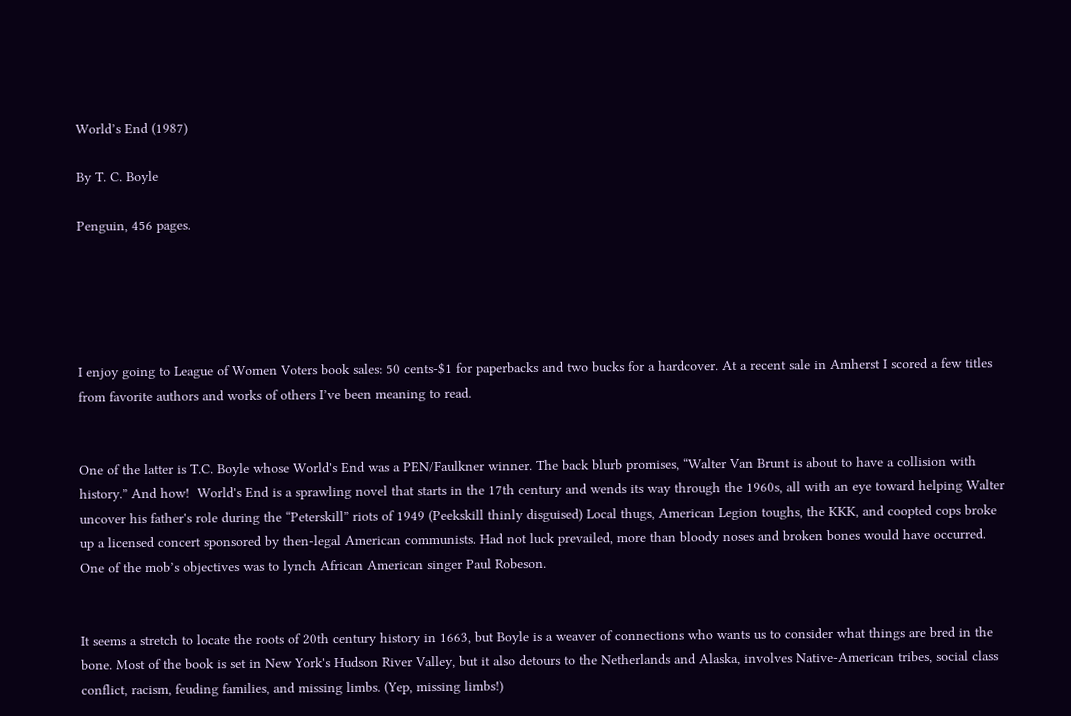World’s End (1987)

By T. C. Boyle

Penguin, 456 pages.





I enjoy going to League of Women Voters book sales: 50 cents-$1 for paperbacks and two bucks for a hardcover. At a recent sale in Amherst I scored a few titles from favorite authors and works of others I’ve been meaning to read.


One of the latter is T.C. Boyle whose World's End was a PEN/Faulkner winner. The back blurb promises, “Walter Van Brunt is about to have a collision with history.” And how!  World's End is a sprawling novel that starts in the 17th century and wends its way through the 1960s, all with an eye toward helping Walter uncover his father's role during the “Peterskill” riots of 1949 (Peekskill thinly disguised) Local thugs, American Legion toughs, the KKK, and coopted cops broke up a licensed concert sponsored by then-legal American communists. Had not luck prevailed, more than bloody noses and broken bones would have occurred. One of the mob’s objectives was to lynch African American singer Paul Robeson.


It seems a stretch to locate the roots of 20th century history in 1663, but Boyle is a weaver of connections who wants us to consider what things are bred in the bone. Most of the book is set in New York's Hudson River Valley, but it also detours to the Netherlands and Alaska, involves Native-American tribes, social class conflict, racism, feuding families, and missing limbs. (Yep, missing limbs!)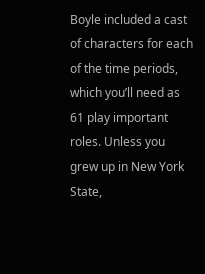Boyle included a cast of characters for each of the time periods, which you’ll need as 61 play important roles. Unless you grew up in New York State,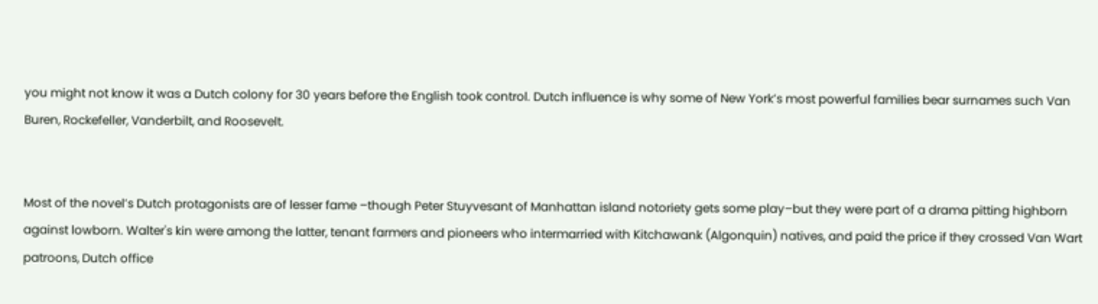you might not know it was a Dutch colony for 30 years before the English took control. Dutch influence is why some of New York’s most powerful families bear surnames such Van Buren, Rockefeller, Vanderbilt, and Roosevelt.


Most of the novel’s Dutch protagonists are of lesser fame –though Peter Stuyvesant of Manhattan island notoriety gets some play–but they were part of a drama pitting highborn against lowborn. Walter's kin were among the latter, tenant farmers and pioneers who intermarried with Kitchawank (Algonquin) natives, and paid the price if they crossed Van Wart patroons, Dutch office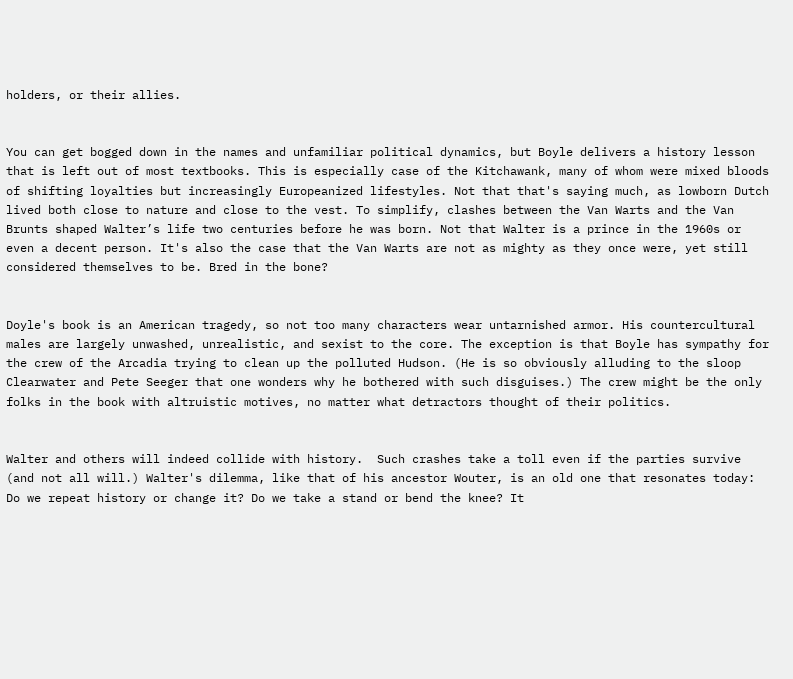holders, or their allies.


You can get bogged down in the names and unfamiliar political dynamics, but Boyle delivers a history lesson that is left out of most textbooks. This is especially case of the Kitchawank, many of whom were mixed bloods of shifting loyalties but increasingly Europeanized lifestyles. Not that that's saying much, as lowborn Dutch lived both close to nature and close to the vest. To simplify, clashes between the Van Warts and the Van Brunts shaped Walter’s life two centuries before he was born. Not that Walter is a prince in the 1960s or even a decent person. It's also the case that the Van Warts are not as mighty as they once were, yet still considered themselves to be. Bred in the bone?


Doyle's book is an American tragedy, so not too many characters wear untarnished armor. His countercultural males are largely unwashed, unrealistic, and sexist to the core. The exception is that Boyle has sympathy for the crew of the Arcadia trying to clean up the polluted Hudson. (He is so obviously alluding to the sloop Clearwater and Pete Seeger that one wonders why he bothered with such disguises.) The crew might be the only folks in the book with altruistic motives, no matter what detractors thought of their politics.


Walter and others will indeed collide with history.  Such crashes take a toll even if the parties survive (and not all will.) Walter's dilemma, like that of his ancestor Wouter, is an old one that resonates today: Do we repeat history or change it? Do we take a stand or bend the knee? It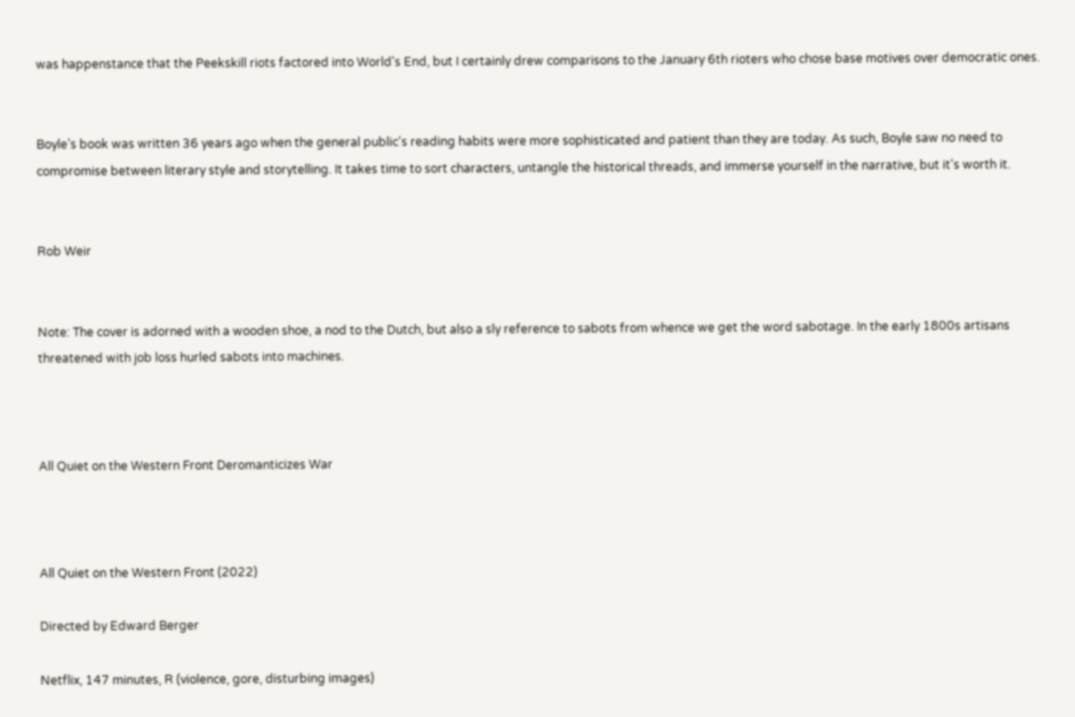was happenstance that the Peekskill riots factored into World's End, but I certainly drew comparisons to the January 6th rioters who chose base motives over democratic ones.


Boyle’s book was written 36 years ago when the general public's reading habits were more sophisticated and patient than they are today. As such, Boyle saw no need to compromise between literary style and storytelling. It takes time to sort characters, untangle the historical threads, and immerse yourself in the narrative, but it's worth it.


Rob Weir


Note: The cover is adorned with a wooden shoe, a nod to the Dutch, but also a sly reference to sabots from whence we get the word sabotage. In the early 1800s artisans threatened with job loss hurled sabots into machines.



All Quiet on the Western Front Deromanticizes War



All Quiet on the Western Front (2022)

Directed by Edward Berger

Netflix, 147 minutes, R (violence, gore, disturbing images)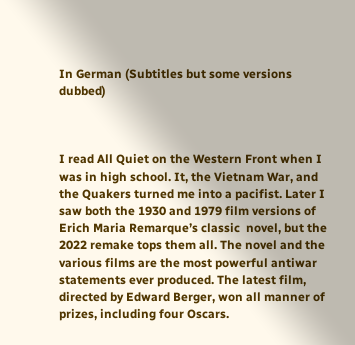In German (Subtitles but some versions dubbed)



I read All Quiet on the Western Front when I was in high school. It, the Vietnam War, and the Quakers turned me into a pacifist. Later I saw both the 1930 and 1979 film versions of Erich Maria Remarque’s classic  novel, but the 2022 remake tops them all. The novel and the various films are the most powerful antiwar statements ever produced. The latest film, directed by Edward Berger, won all manner of prizes, including four Oscars.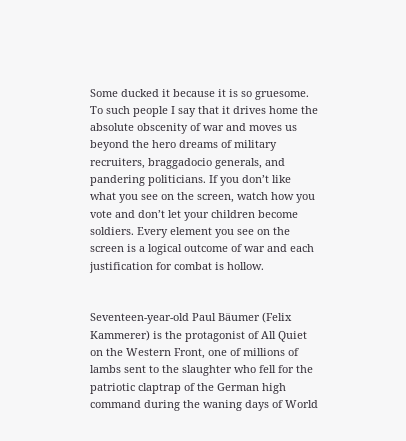Some ducked it because it is so gruesome. To such people I say that it drives home the absolute obscenity of war and moves us beyond the hero dreams of military recruiters, braggadocio generals, and pandering politicians. If you don’t like what you see on the screen, watch how you vote and don’t let your children become soldiers. Every element you see on the screen is a logical outcome of war and each justification for combat is hollow.


Seventeen-year-old Paul Bäumer (Felix Kammerer) is the protagonist of All Quiet on the Western Front, one of millions of lambs sent to the slaughter who fell for the patriotic claptrap of the German high command during the waning days of World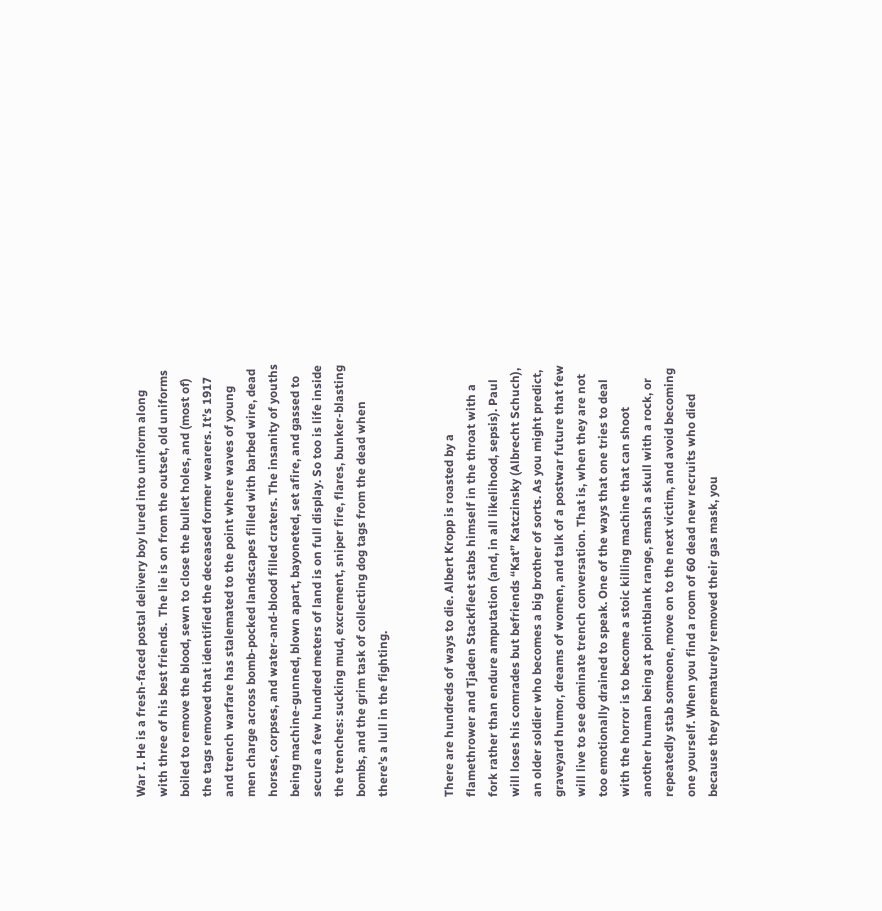War I. He is a fresh-faced postal delivery boy lured into uniform along with three of his best friends.  The lie is on from the outset, old uniforms boiled to remove the blood, sewn to close the bullet holes, and (most of) the tags removed that identified the deceased former wearers. It’s 1917 and trench warfare has stalemated to the point where waves of young men charge across bomb-pocked landscapes filled with barbed wire, dead horses, corpses, and water-and-blood filled craters. The insanity of youths being machine-gunned, blown apart, bayoneted, set afire, and gassed to secure a few hundred meters of land is on full display. So too is life inside the trenches: sucking mud, excrement, sniper fire, flares, bunker-blasting bombs, and the grim task of collecting dog tags from the dead when there’s a lull in the fighting.


There are hundreds of ways to die. Albert Kropp is roasted by a flamethrower and Tjaden Stackfleet stabs himself in the throat with a fork rather than endure amputation (and, in all likelihood, sepsis). Paul will loses his comrades but befriends “Kat” Katczinsky (Albrecht Schuch), an older soldier who becomes a big brother of sorts. As you might predict, graveyard humor, dreams of women, and talk of a postwar future that few will live to see dominate trench conversation. That is, when they are not too emotionally drained to speak. One of the ways that one tries to deal with the horror is to become a stoic killing machine that can shoot another human being at pointblank range, smash a skull with a rock, or repeatedly stab someone, move on to the next victim, and avoid becoming one yourself. When you find a room of 60 dead new recruits who died because they prematurely removed their gas mask, you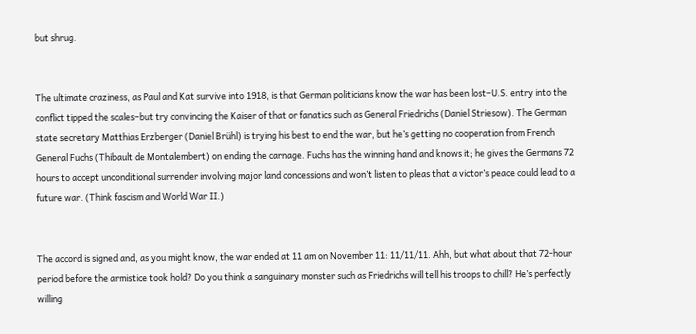but shrug.


The ultimate craziness, as Paul and Kat survive into 1918, is that German politicians know the war has been lost–U.S. entry into the conflict tipped the scales–but try convincing the Kaiser of that or fanatics such as General Friedrichs (Daniel Striesow). The German state secretary Matthias Erzberger (Daniel Brühl) is trying his best to end the war, but he’s getting no cooperation from French General Fuchs (Thibault de Montalembert) on ending the carnage. Fuchs has the winning hand and knows it; he gives the Germans 72 hours to accept unconditional surrender involving major land concessions and won’t listen to pleas that a victor’s peace could lead to a future war. (Think fascism and World War II.)


The accord is signed and, as you might know, the war ended at 11 am on November 11: 11/11/11. Ahh, but what about that 72-hour period before the armistice took hold? Do you think a sanguinary monster such as Friedrichs will tell his troops to chill? He’s perfectly willing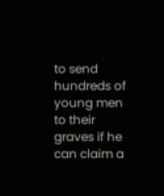to send hundreds of young men to their graves if he can claim a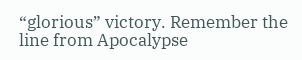“glorious” victory. Remember the line from Apocalypse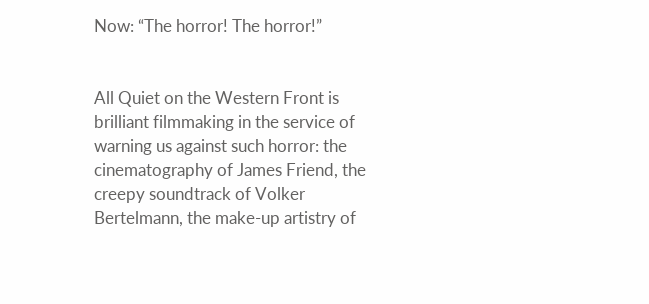Now: “The horror! The horror!”


All Quiet on the Western Front is brilliant filmmaking in the service of warning us against such horror: the cinematography of James Friend, the creepy soundtrack of Volker Bertelmann, the make-up artistry of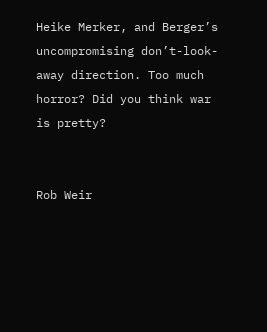Heike Merker, and Berger’s uncompromising don’t-look-away direction. Too much horror? Did you think war is pretty?


Rob Weir